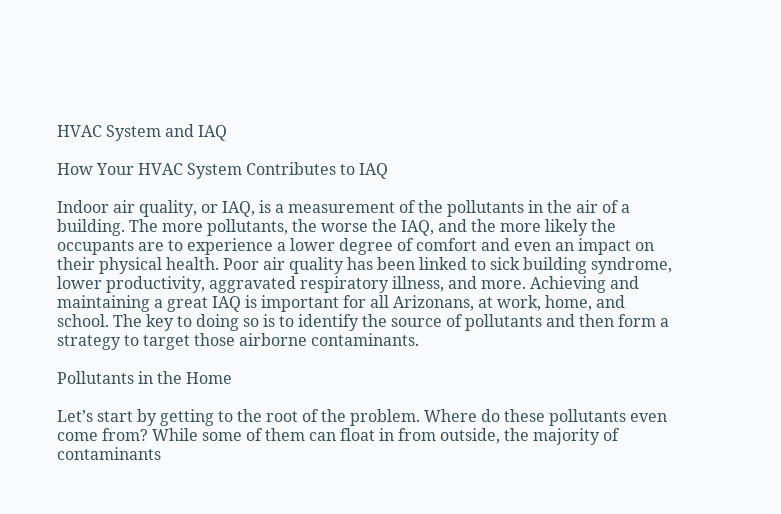HVAC System and IAQ

How Your HVAC System Contributes to IAQ

Indoor air quality, or IAQ, is a measurement of the pollutants in the air of a building. The more pollutants, the worse the IAQ, and the more likely the occupants are to experience a lower degree of comfort and even an impact on their physical health. Poor air quality has been linked to sick building syndrome, lower productivity, aggravated respiratory illness, and more. Achieving and maintaining a great IAQ is important for all Arizonans, at work, home, and school. The key to doing so is to identify the source of pollutants and then form a strategy to target those airborne contaminants.

Pollutants in the Home

Let’s start by getting to the root of the problem. Where do these pollutants even come from? While some of them can float in from outside, the majority of contaminants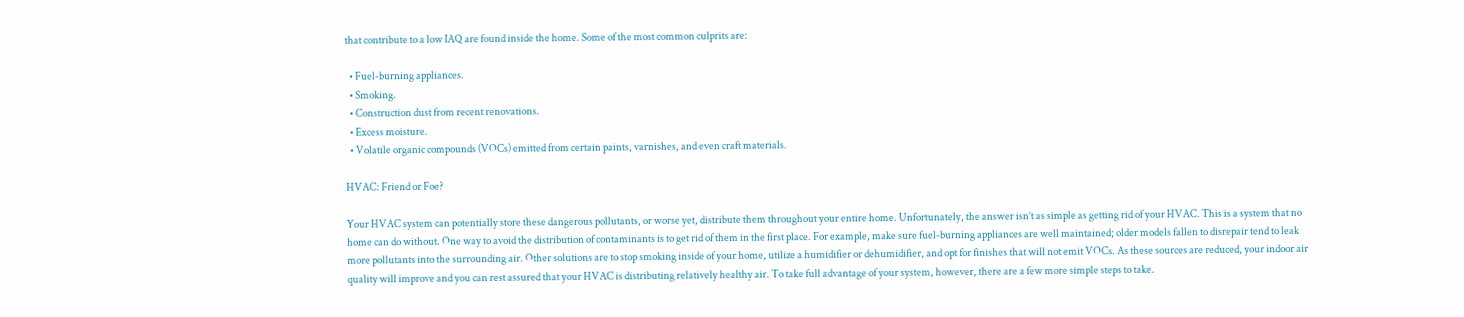that contribute to a low IAQ are found inside the home. Some of the most common culprits are:

  • Fuel-burning appliances.
  • Smoking.
  • Construction dust from recent renovations.
  • Excess moisture.
  • Volatile organic compounds (VOCs) emitted from certain paints, varnishes, and even craft materials.

HVAC: Friend or Foe?

Your HVAC system can potentially store these dangerous pollutants, or worse yet, distribute them throughout your entire home. Unfortunately, the answer isn’t as simple as getting rid of your HVAC. This is a system that no home can do without. One way to avoid the distribution of contaminants is to get rid of them in the first place. For example, make sure fuel-burning appliances are well maintained; older models fallen to disrepair tend to leak more pollutants into the surrounding air. Other solutions are to stop smoking inside of your home, utilize a humidifier or dehumidifier, and opt for finishes that will not emit VOCs. As these sources are reduced, your indoor air quality will improve and you can rest assured that your HVAC is distributing relatively healthy air. To take full advantage of your system, however, there are a few more simple steps to take.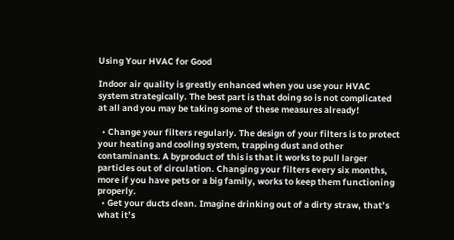Using Your HVAC for Good

Indoor air quality is greatly enhanced when you use your HVAC system strategically. The best part is that doing so is not complicated at all and you may be taking some of these measures already!

  • Change your filters regularly. The design of your filters is to protect your heating and cooling system, trapping dust and other contaminants. A byproduct of this is that it works to pull larger particles out of circulation. Changing your filters every six months, more if you have pets or a big family, works to keep them functioning properly.
  • Get your ducts clean. Imagine drinking out of a dirty straw, that’s what it’s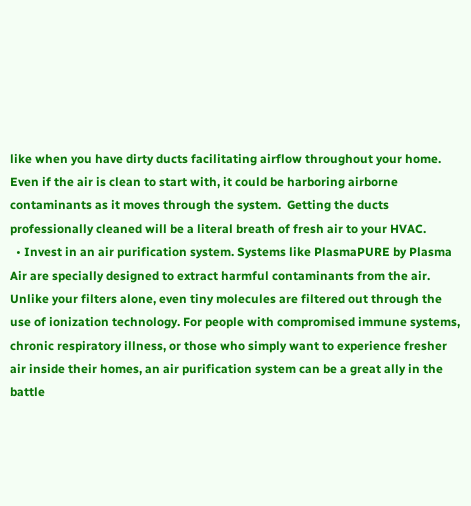like when you have dirty ducts facilitating airflow throughout your home. Even if the air is clean to start with, it could be harboring airborne contaminants as it moves through the system.  Getting the ducts professionally cleaned will be a literal breath of fresh air to your HVAC.
  • Invest in an air purification system. Systems like PlasmaPURE by Plasma Air are specially designed to extract harmful contaminants from the air. Unlike your filters alone, even tiny molecules are filtered out through the use of ionization technology. For people with compromised immune systems, chronic respiratory illness, or those who simply want to experience fresher air inside their homes, an air purification system can be a great ally in the battle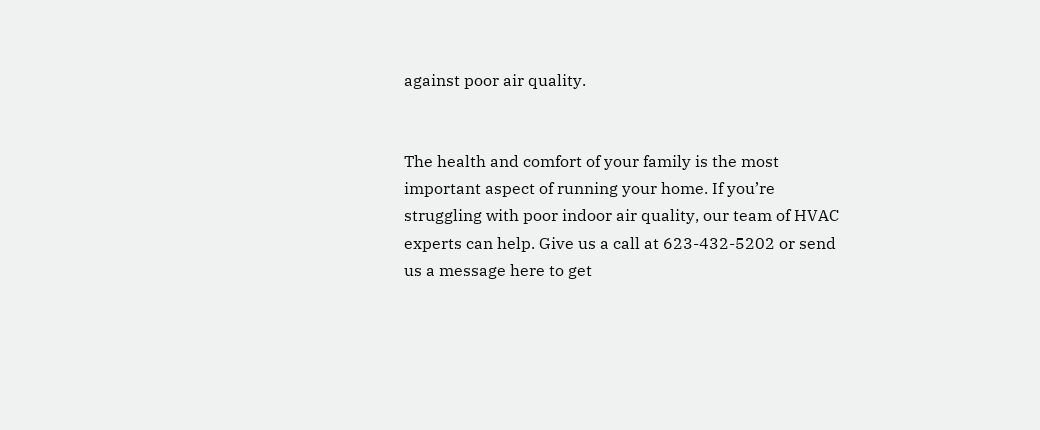against poor air quality.


The health and comfort of your family is the most important aspect of running your home. If you’re struggling with poor indoor air quality, our team of HVAC experts can help. Give us a call at 623-432-5202 or send us a message here to get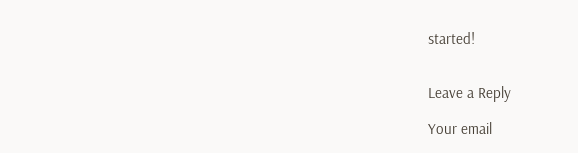started!


Leave a Reply

Your email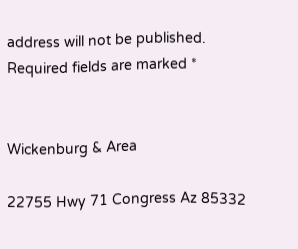address will not be published. Required fields are marked *


Wickenburg & Area

22755 Hwy 71 Congress Az 85332